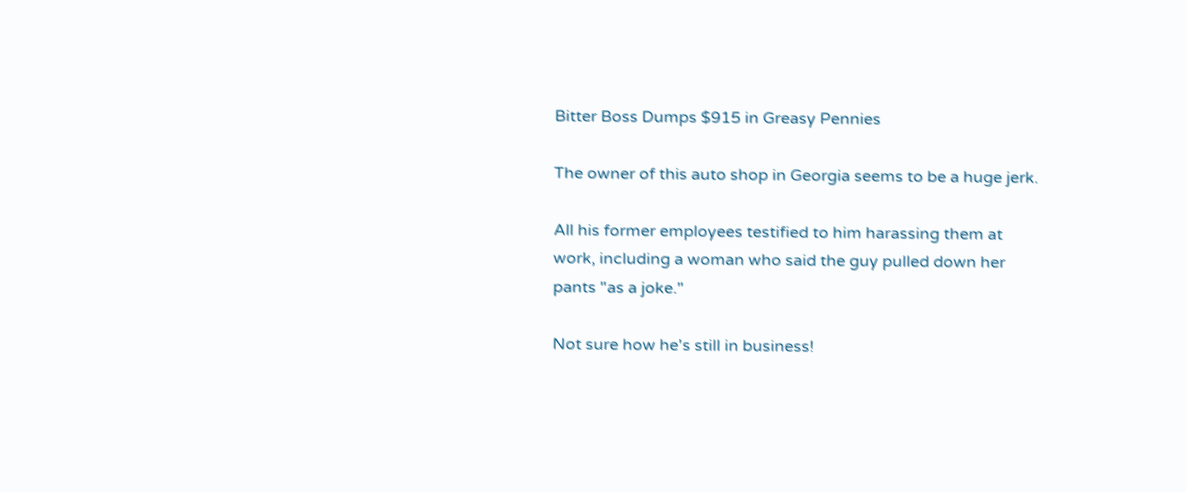Bitter Boss Dumps $915 in Greasy Pennies

The owner of this auto shop in Georgia seems to be a huge jerk.

All his former employees testified to him harassing them at work, including a woman who said the guy pulled down her pants "as a joke."

Not sure how he's still in business!